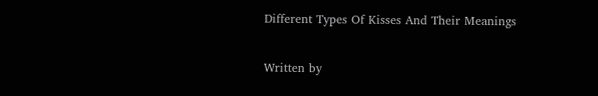Different Types Of Kisses And Their Meanings

Written by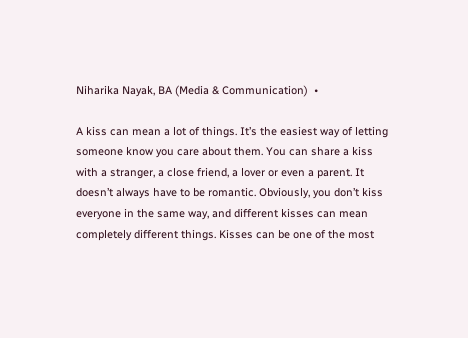Niharika Nayak, BA (Media & Communication)  •

A kiss can mean a lot of things. It’s the easiest way of letting someone know you care about them. You can share a kiss with a stranger, a close friend, a lover or even a parent. It doesn’t always have to be romantic. Obviously, you don’t kiss everyone in the same way, and different kisses can mean completely different things. Kisses can be one of the most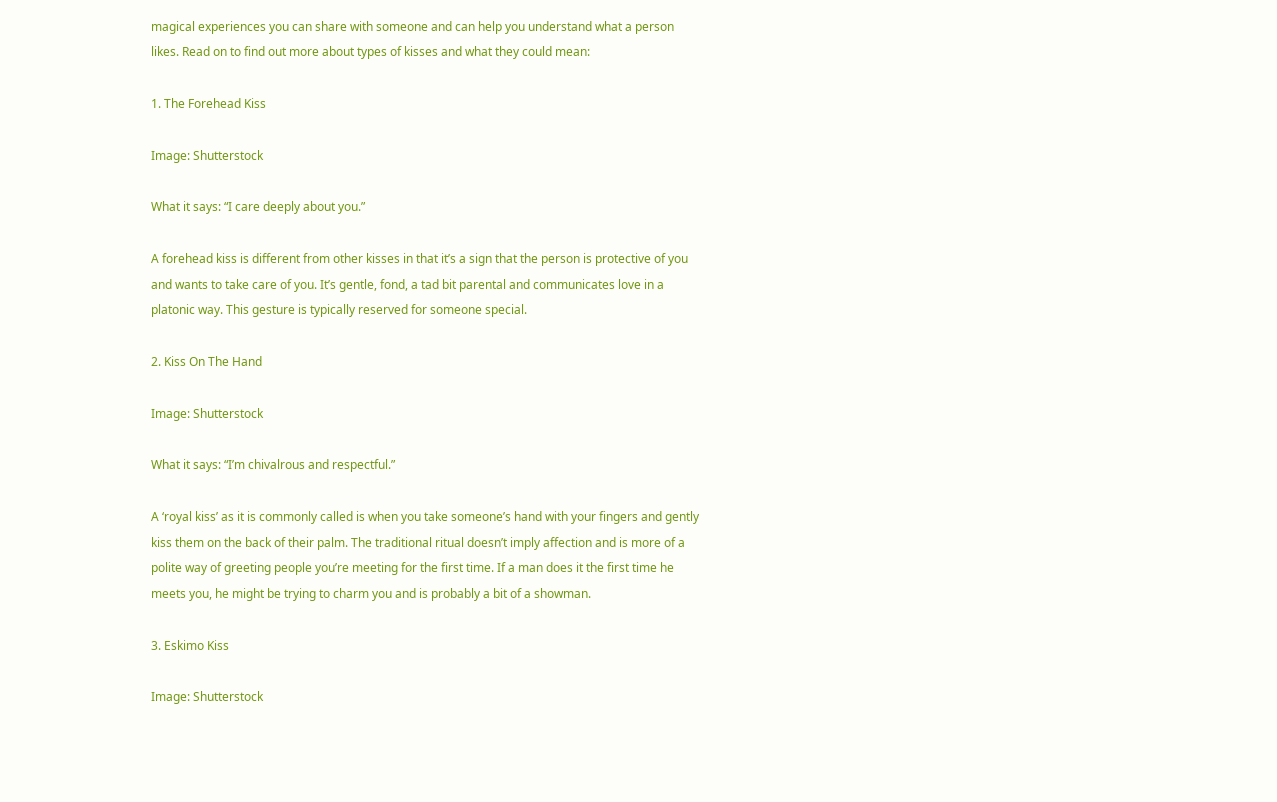magical experiences you can share with someone and can help you understand what a person likes. Read on to find out more about types of kisses and what they could mean:

1. The Forehead Kiss

Image: Shutterstock

What it says: “I care deeply about you.”

A forehead kiss is different from other kisses in that it’s a sign that the person is protective of you and wants to take care of you. It’s gentle, fond, a tad bit parental and communicates love in a platonic way. This gesture is typically reserved for someone special.

2. Kiss On The Hand

Image: Shutterstock

What it says: “I’m chivalrous and respectful.”

A ‘royal kiss’ as it is commonly called is when you take someone’s hand with your fingers and gently kiss them on the back of their palm. The traditional ritual doesn’t imply affection and is more of a polite way of greeting people you’re meeting for the first time. If a man does it the first time he meets you, he might be trying to charm you and is probably a bit of a showman.

3. Eskimo Kiss

Image: Shutterstock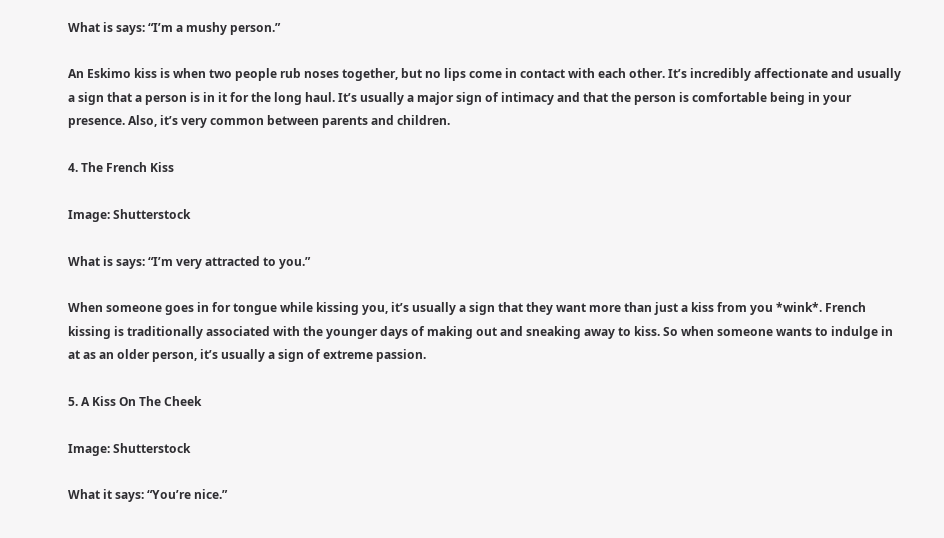What is says: “I’m a mushy person.”

An Eskimo kiss is when two people rub noses together, but no lips come in contact with each other. It’s incredibly affectionate and usually a sign that a person is in it for the long haul. It’s usually a major sign of intimacy and that the person is comfortable being in your presence. Also, it’s very common between parents and children.

4. The French Kiss

Image: Shutterstock

What is says: “I’m very attracted to you.”

When someone goes in for tongue while kissing you, it’s usually a sign that they want more than just a kiss from you *wink*. French kissing is traditionally associated with the younger days of making out and sneaking away to kiss. So when someone wants to indulge in at as an older person, it’s usually a sign of extreme passion.

5. A Kiss On The Cheek

Image: Shutterstock

What it says: “You’re nice.”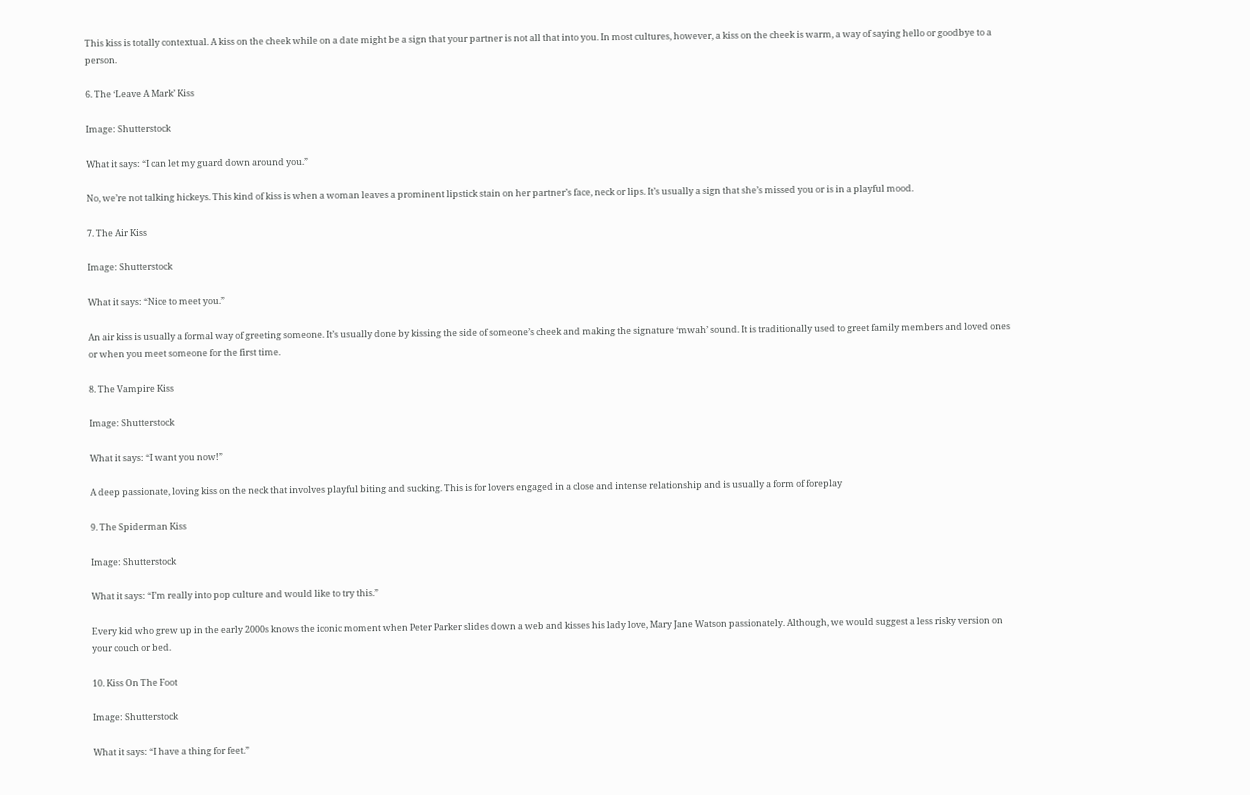This kiss is totally contextual. A kiss on the cheek while on a date might be a sign that your partner is not all that into you. In most cultures, however, a kiss on the cheek is warm, a way of saying hello or goodbye to a person.

6. The ‘Leave A Mark’ Kiss

Image: Shutterstock

What it says: “I can let my guard down around you.”

No, we’re not talking hickeys. This kind of kiss is when a woman leaves a prominent lipstick stain on her partner’s face, neck or lips. It’s usually a sign that she’s missed you or is in a playful mood.

7. The Air Kiss

Image: Shutterstock

What it says: “Nice to meet you.”

An air kiss is usually a formal way of greeting someone. It’s usually done by kissing the side of someone’s cheek and making the signature ‘mwah’ sound. It is traditionally used to greet family members and loved ones or when you meet someone for the first time.

8. The Vampire Kiss

Image: Shutterstock

What it says: “I want you now!”

A deep passionate, loving kiss on the neck that involves playful biting and sucking. This is for lovers engaged in a close and intense relationship and is usually a form of foreplay

9. The Spiderman Kiss

Image: Shutterstock

What it says: “I’m really into pop culture and would like to try this.”

Every kid who grew up in the early 2000s knows the iconic moment when Peter Parker slides down a web and kisses his lady love, Mary Jane Watson passionately. Although, we would suggest a less risky version on your couch or bed.

10. Kiss On The Foot

Image: Shutterstock

What it says: “I have a thing for feet.”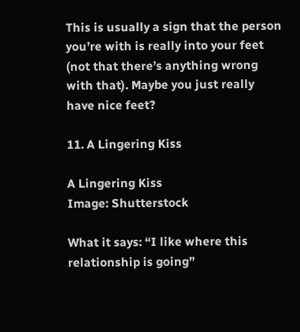This is usually a sign that the person you’re with is really into your feet (not that there’s anything wrong with that). Maybe you just really have nice feet?

11. A Lingering Kiss

A Lingering Kiss
Image: Shutterstock

What it says: “I like where this relationship is going”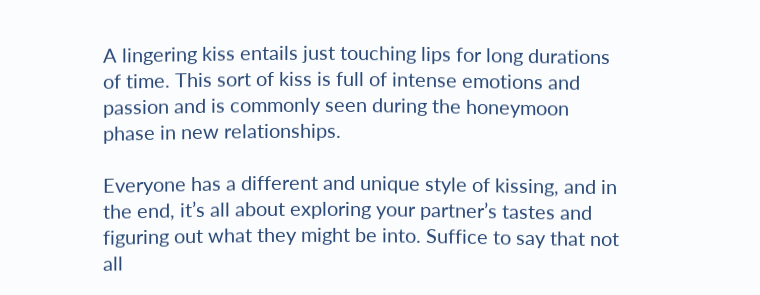A lingering kiss entails just touching lips for long durations of time. This sort of kiss is full of intense emotions and passion and is commonly seen during the honeymoon phase in new relationships.

Everyone has a different and unique style of kissing, and in the end, it’s all about exploring your partner’s tastes and figuring out what they might be into. Suffice to say that not all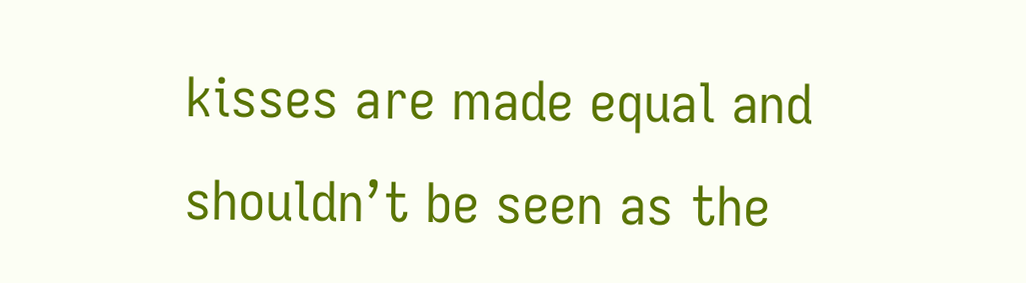kisses are made equal and shouldn’t be seen as the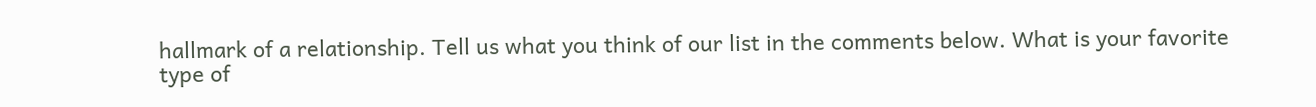hallmark of a relationship. Tell us what you think of our list in the comments below. What is your favorite type of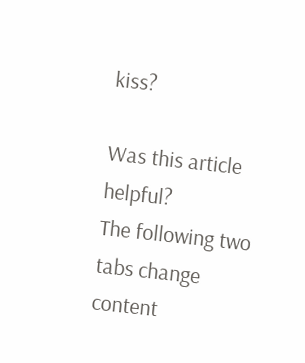kiss?

Was this article helpful?
The following two tabs change content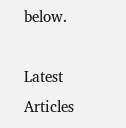below.

Latest Articles